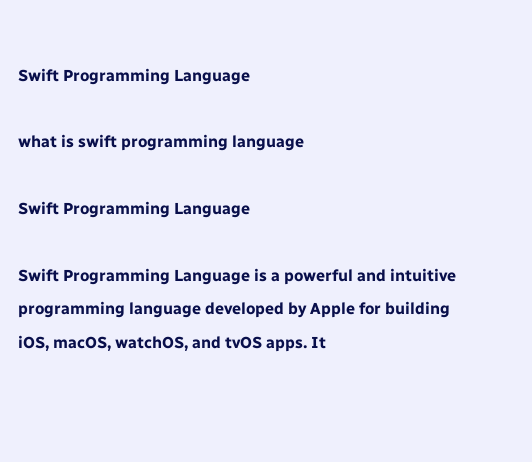Swift Programming Language

what is swift programming language

Swift Programming Language

Swift Programming Language is a powerful and intuitive programming language developed by Apple for building iOS, macOS, watchOS, and tvOS apps. It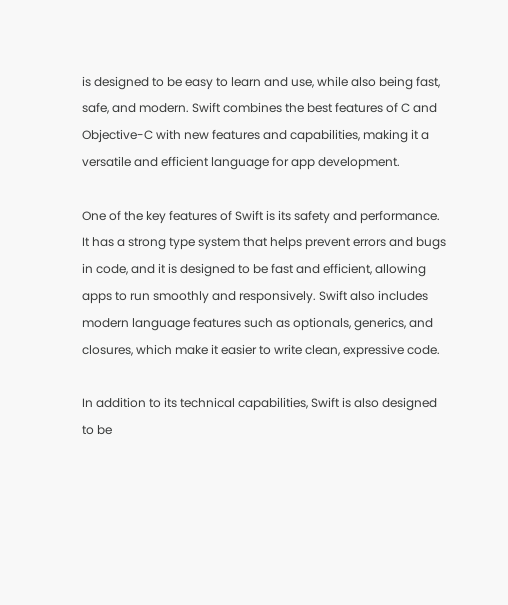is designed to be easy to learn and use, while also being fast, safe, and modern. Swift combines the best features of C and Objective-C with new features and capabilities, making it a versatile and efficient language for app development.

One of the key features of Swift is its safety and performance. It has a strong type system that helps prevent errors and bugs in code, and it is designed to be fast and efficient, allowing apps to run smoothly and responsively. Swift also includes modern language features such as optionals, generics, and closures, which make it easier to write clean, expressive code.

In addition to its technical capabilities, Swift is also designed to be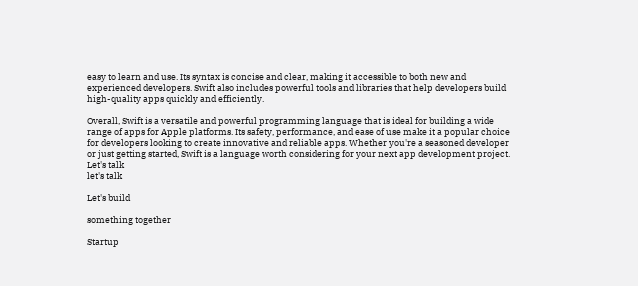easy to learn and use. Its syntax is concise and clear, making it accessible to both new and experienced developers. Swift also includes powerful tools and libraries that help developers build high-quality apps quickly and efficiently.

Overall, Swift is a versatile and powerful programming language that is ideal for building a wide range of apps for Apple platforms. Its safety, performance, and ease of use make it a popular choice for developers looking to create innovative and reliable apps. Whether you're a seasoned developer or just getting started, Swift is a language worth considering for your next app development project.
Let's talk
let's talk

Let's build

something together

Startup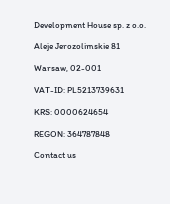Development House sp. z o.o.

Aleje Jerozolimskie 81

Warsaw, 02-001

VAT-ID: PL5213739631

KRS: 0000624654

REGON: 364787848

Contact us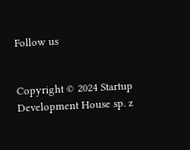Follow us


Copyright © 2024 Startup Development House sp. z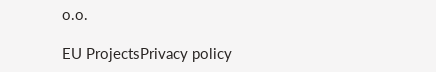o.o.

EU ProjectsPrivacy policy